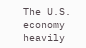The U.S. economy heavily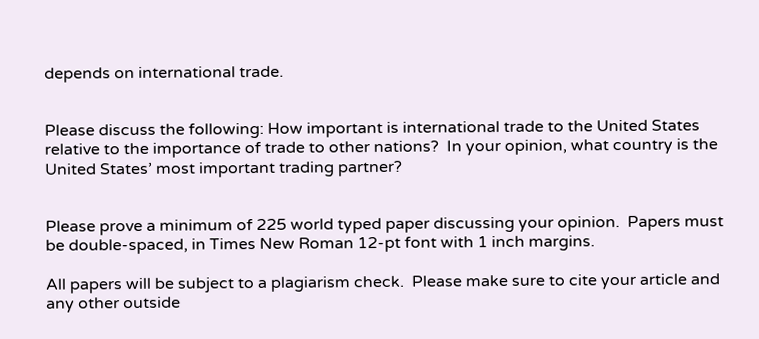depends on international trade.


Please discuss the following: How important is international trade to the United States relative to the importance of trade to other nations?  In your opinion, what country is the United States’ most important trading partner?


Please prove a minimum of 225 world typed paper discussing your opinion.  Papers must be double-spaced, in Times New Roman 12-pt font with 1 inch margins.

All papers will be subject to a plagiarism check.  Please make sure to cite your article and any other outside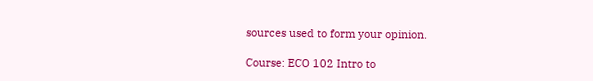sources used to form your opinion.

Course: ECO 102 Intro to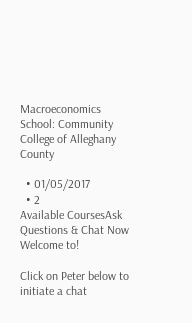Macroeconomics
School: Community College of Alleghany County

  • 01/05/2017
  • 2
Available CoursesAsk Questions & Chat Now
Welcome to!

Click on Peter below to initiate a chat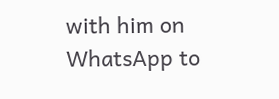with him on WhatsApp to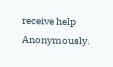receive help Anonymously.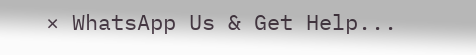× WhatsApp Us & Get Help...